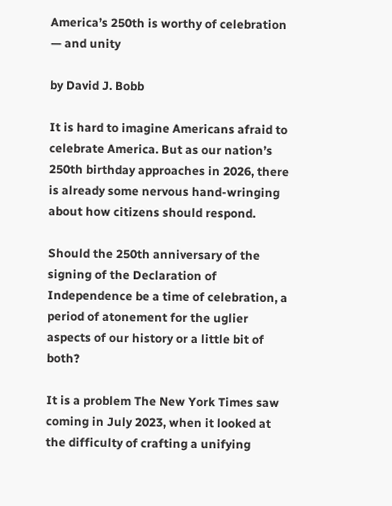America’s 250th is worthy of celebration — and unity

by David J. Bobb

It is hard to imagine Americans afraid to celebrate America. But as our nation’s 250th birthday approaches in 2026, there is already some nervous hand-wringing about how citizens should respond.

Should the 250th anniversary of the signing of the Declaration of Independence be a time of celebration, a period of atonement for the uglier aspects of our history or a little bit of both?

It is a problem The New York Times saw coming in July 2023, when it looked at the difficulty of crafting a unifying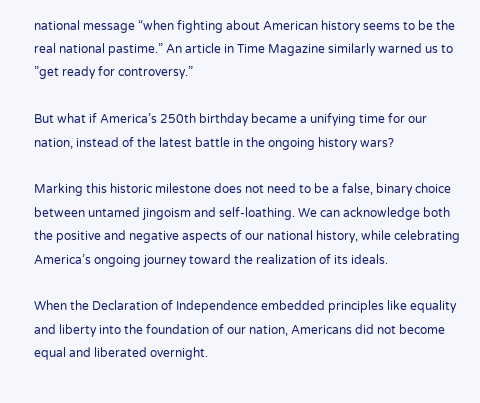national message “when fighting about American history seems to be the real national pastime.” An article in Time Magazine similarly warned us to ”get ready for controversy.”

But what if America’s 250th birthday became a unifying time for our nation, instead of the latest battle in the ongoing history wars?

Marking this historic milestone does not need to be a false, binary choice between untamed jingoism and self-loathing. We can acknowledge both the positive and negative aspects of our national history, while celebrating America’s ongoing journey toward the realization of its ideals.

When the Declaration of Independence embedded principles like equality and liberty into the foundation of our nation, Americans did not become equal and liberated overnight.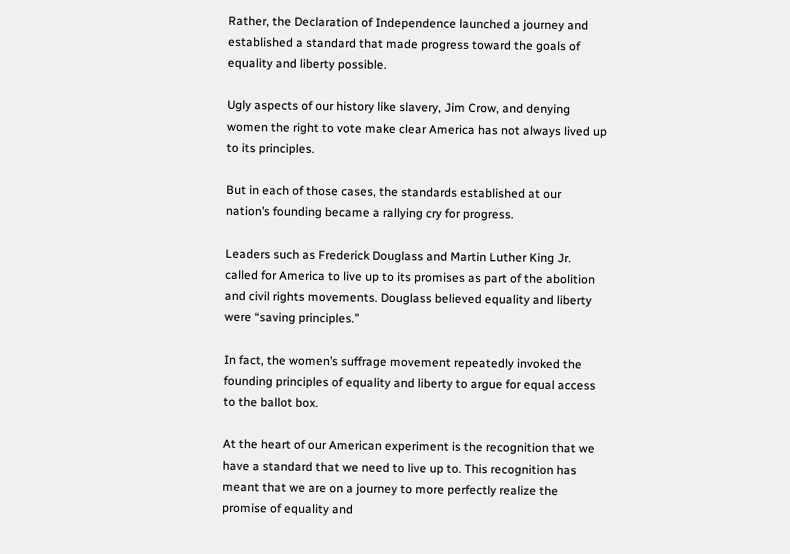Rather, the Declaration of Independence launched a journey and established a standard that made progress toward the goals of equality and liberty possible.

Ugly aspects of our history like slavery, Jim Crow, and denying women the right to vote make clear America has not always lived up to its principles.

But in each of those cases, the standards established at our nation’s founding became a rallying cry for progress.

Leaders such as Frederick Douglass and Martin Luther King Jr. called for America to live up to its promises as part of the abolition and civil rights movements. Douglass believed equality and liberty were “saving principles.”

In fact, the women’s suffrage movement repeatedly invoked the founding principles of equality and liberty to argue for equal access to the ballot box.

At the heart of our American experiment is the recognition that we have a standard that we need to live up to. This recognition has meant that we are on a journey to more perfectly realize the promise of equality and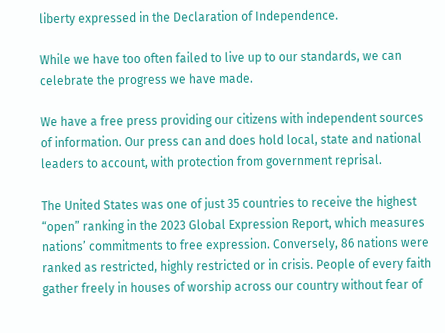liberty expressed in the Declaration of Independence.

While we have too often failed to live up to our standards, we can celebrate the progress we have made.

We have a free press providing our citizens with independent sources of information. Our press can and does hold local, state and national leaders to account, with protection from government reprisal.

The United States was one of just 35 countries to receive the highest “open” ranking in the 2023 Global Expression Report, which measures nations’ commitments to free expression. Conversely, 86 nations were ranked as restricted, highly restricted or in crisis. People of every faith gather freely in houses of worship across our country without fear of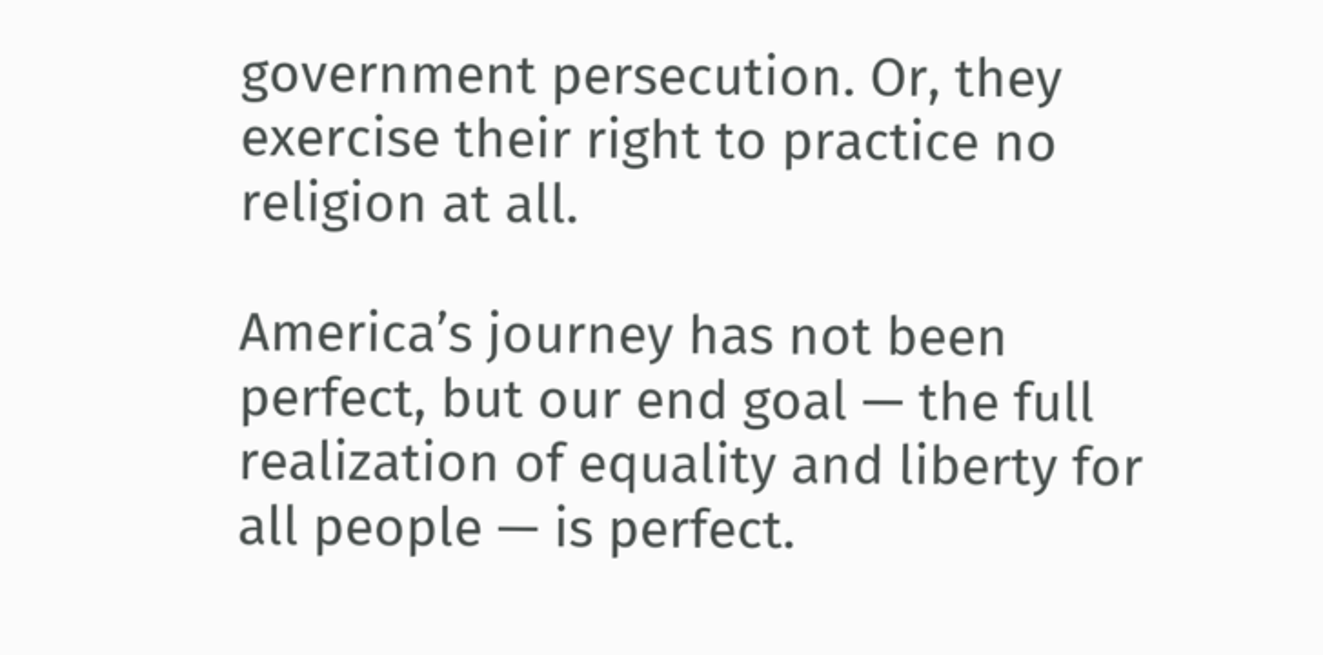government persecution. Or, they exercise their right to practice no religion at all.

America’s journey has not been perfect, but our end goal — the full realization of equality and liberty for all people — is perfect.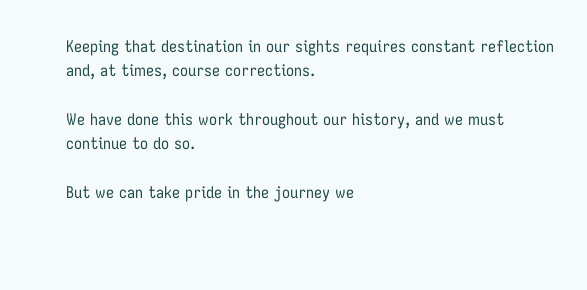Keeping that destination in our sights requires constant reflection and, at times, course corrections.

We have done this work throughout our history, and we must continue to do so.

But we can take pride in the journey we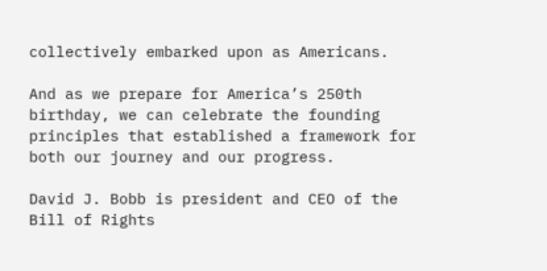collectively embarked upon as Americans.

And as we prepare for America’s 250th birthday, we can celebrate the founding principles that established a framework for both our journey and our progress.

David J. Bobb is president and CEO of the Bill of Rights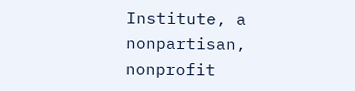Institute, a nonpartisan, nonprofit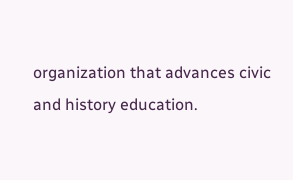organization that advances civic and history education.